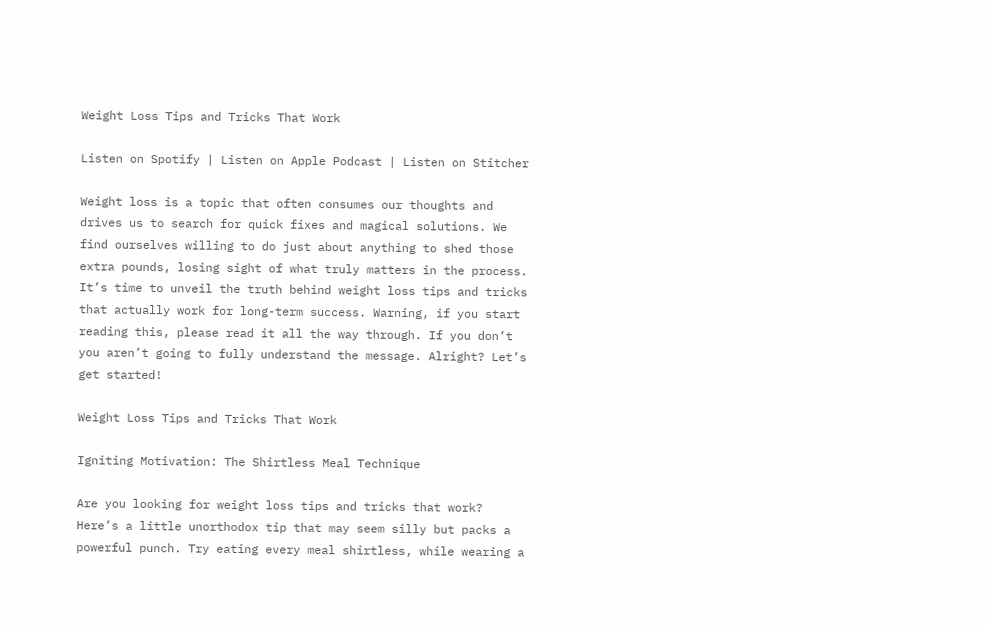Weight Loss Tips and Tricks That Work

Listen on Spotify | Listen on Apple Podcast | Listen on Stitcher

Weight loss is a topic that often consumes our thoughts and drives us to search for quick fixes and magical solutions. We find ourselves willing to do just about anything to shed those extra pounds, losing sight of what truly matters in the process. It’s time to unveil the truth behind weight loss tips and tricks that actually work for long-term success. Warning, if you start reading this, please read it all the way through. If you don’t you aren’t going to fully understand the message. Alright? Let’s get started!

Weight Loss Tips and Tricks That Work

Igniting Motivation: The Shirtless Meal Technique

Are you looking for weight loss tips and tricks that work? Here’s a little unorthodox tip that may seem silly but packs a powerful punch. Try eating every meal shirtless, while wearing a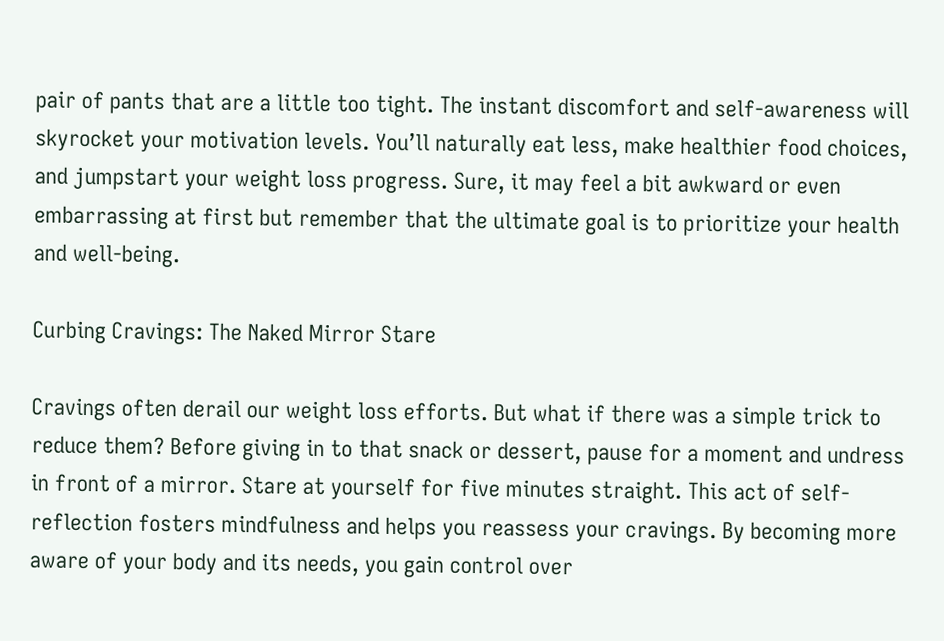pair of pants that are a little too tight. The instant discomfort and self-awareness will skyrocket your motivation levels. You’ll naturally eat less, make healthier food choices, and jumpstart your weight loss progress. Sure, it may feel a bit awkward or even embarrassing at first but remember that the ultimate goal is to prioritize your health and well-being.

Curbing Cravings: The Naked Mirror Stare

Cravings often derail our weight loss efforts. But what if there was a simple trick to reduce them? Before giving in to that snack or dessert, pause for a moment and undress in front of a mirror. Stare at yourself for five minutes straight. This act of self-reflection fosters mindfulness and helps you reassess your cravings. By becoming more aware of your body and its needs, you gain control over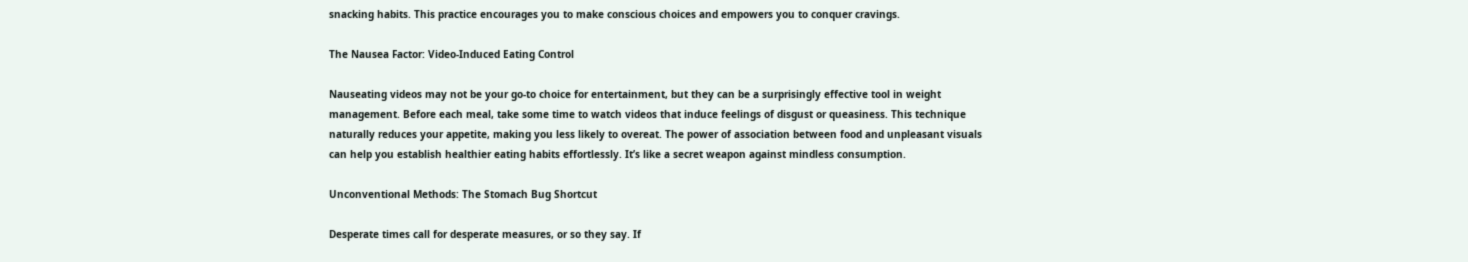snacking habits. This practice encourages you to make conscious choices and empowers you to conquer cravings.

The Nausea Factor: Video-Induced Eating Control

Nauseating videos may not be your go-to choice for entertainment, but they can be a surprisingly effective tool in weight management. Before each meal, take some time to watch videos that induce feelings of disgust or queasiness. This technique naturally reduces your appetite, making you less likely to overeat. The power of association between food and unpleasant visuals can help you establish healthier eating habits effortlessly. It’s like a secret weapon against mindless consumption.

Unconventional Methods: The Stomach Bug Shortcut

Desperate times call for desperate measures, or so they say. If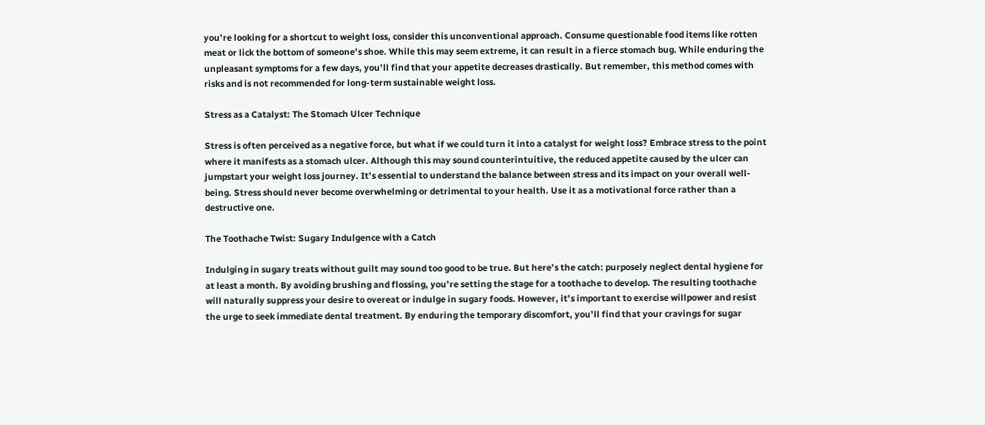you’re looking for a shortcut to weight loss, consider this unconventional approach. Consume questionable food items like rotten meat or lick the bottom of someone’s shoe. While this may seem extreme, it can result in a fierce stomach bug. While enduring the unpleasant symptoms for a few days, you’ll find that your appetite decreases drastically. But remember, this method comes with risks and is not recommended for long-term sustainable weight loss.

Stress as a Catalyst: The Stomach Ulcer Technique

Stress is often perceived as a negative force, but what if we could turn it into a catalyst for weight loss? Embrace stress to the point where it manifests as a stomach ulcer. Although this may sound counterintuitive, the reduced appetite caused by the ulcer can jumpstart your weight loss journey. It’s essential to understand the balance between stress and its impact on your overall well-being. Stress should never become overwhelming or detrimental to your health. Use it as a motivational force rather than a destructive one.

The Toothache Twist: Sugary Indulgence with a Catch

Indulging in sugary treats without guilt may sound too good to be true. But here’s the catch: purposely neglect dental hygiene for at least a month. By avoiding brushing and flossing, you’re setting the stage for a toothache to develop. The resulting toothache will naturally suppress your desire to overeat or indulge in sugary foods. However, it’s important to exercise willpower and resist the urge to seek immediate dental treatment. By enduring the temporary discomfort, you’ll find that your cravings for sugar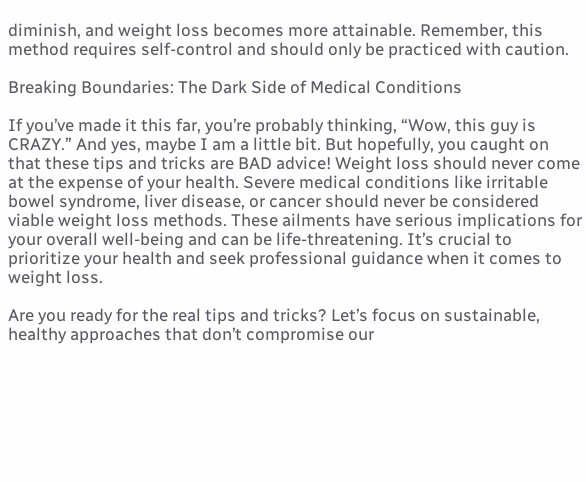diminish, and weight loss becomes more attainable. Remember, this method requires self-control and should only be practiced with caution.

Breaking Boundaries: The Dark Side of Medical Conditions

If you’ve made it this far, you’re probably thinking, “Wow, this guy is CRAZY.” And yes, maybe I am a little bit. But hopefully, you caught on that these tips and tricks are BAD advice! Weight loss should never come at the expense of your health. Severe medical conditions like irritable bowel syndrome, liver disease, or cancer should never be considered viable weight loss methods. These ailments have serious implications for your overall well-being and can be life-threatening. It’s crucial to prioritize your health and seek professional guidance when it comes to weight loss.

Are you ready for the real tips and tricks? Let’s focus on sustainable, healthy approaches that don’t compromise our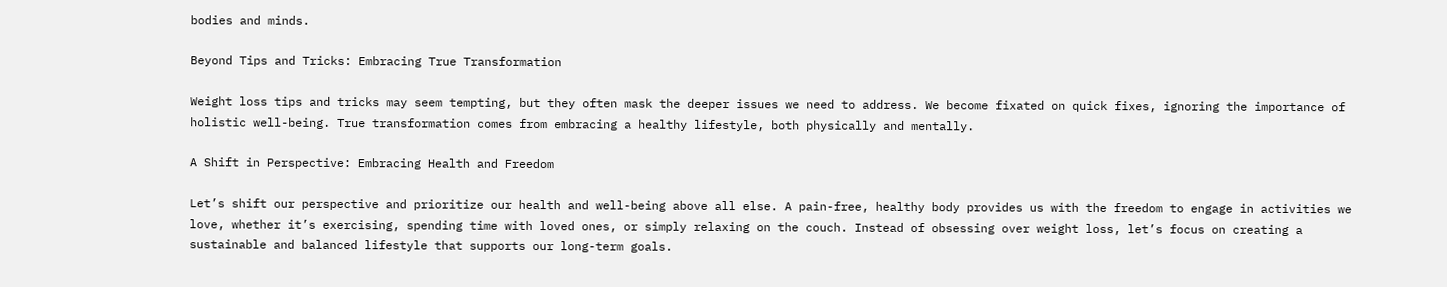bodies and minds.

Beyond Tips and Tricks: Embracing True Transformation

Weight loss tips and tricks may seem tempting, but they often mask the deeper issues we need to address. We become fixated on quick fixes, ignoring the importance of holistic well-being. True transformation comes from embracing a healthy lifestyle, both physically and mentally.

A Shift in Perspective: Embracing Health and Freedom

Let’s shift our perspective and prioritize our health and well-being above all else. A pain-free, healthy body provides us with the freedom to engage in activities we love, whether it’s exercising, spending time with loved ones, or simply relaxing on the couch. Instead of obsessing over weight loss, let’s focus on creating a sustainable and balanced lifestyle that supports our long-term goals.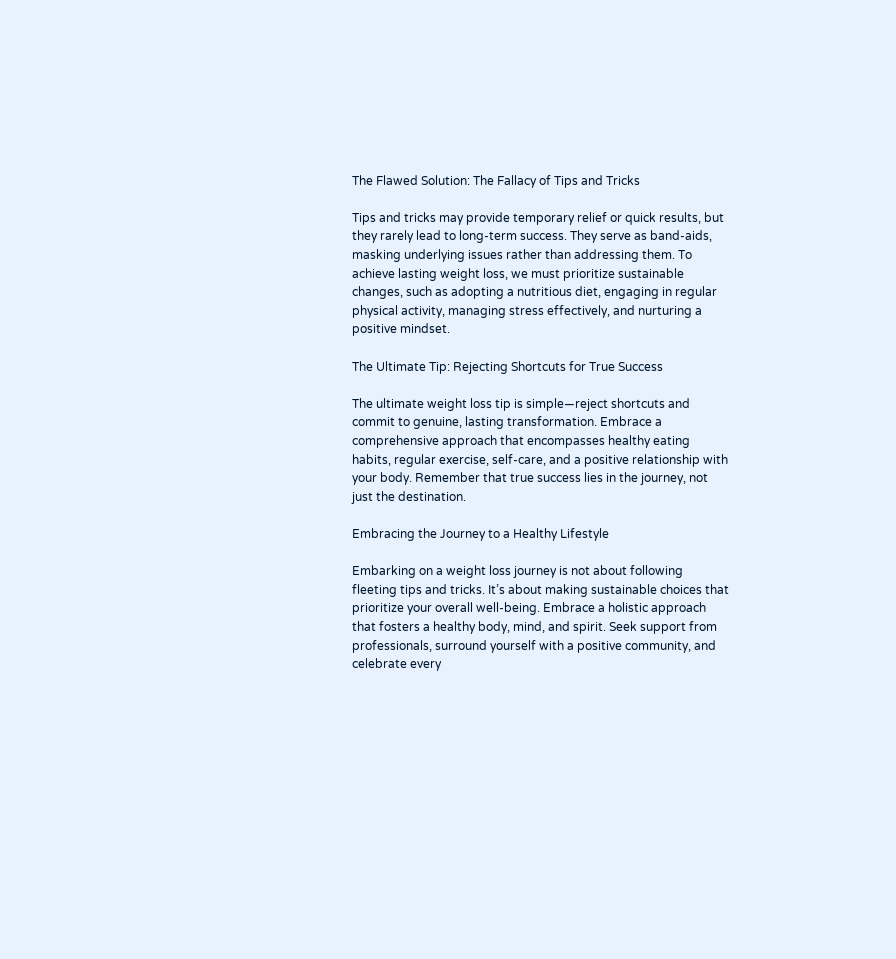The Flawed Solution: The Fallacy of Tips and Tricks

Tips and tricks may provide temporary relief or quick results, but they rarely lead to long-term success. They serve as band-aids, masking underlying issues rather than addressing them. To achieve lasting weight loss, we must prioritize sustainable changes, such as adopting a nutritious diet, engaging in regular physical activity, managing stress effectively, and nurturing a positive mindset.

The Ultimate Tip: Rejecting Shortcuts for True Success

The ultimate weight loss tip is simple—reject shortcuts and commit to genuine, lasting transformation. Embrace a comprehensive approach that encompasses healthy eating habits, regular exercise, self-care, and a positive relationship with your body. Remember that true success lies in the journey, not just the destination.

Embracing the Journey to a Healthy Lifestyle

Embarking on a weight loss journey is not about following fleeting tips and tricks. It’s about making sustainable choices that prioritize your overall well-being. Embrace a holistic approach that fosters a healthy body, mind, and spirit. Seek support from professionals, surround yourself with a positive community, and celebrate every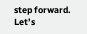step forward. Let’s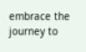embrace the journey to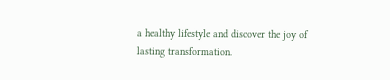a healthy lifestyle and discover the joy of lasting transformation.